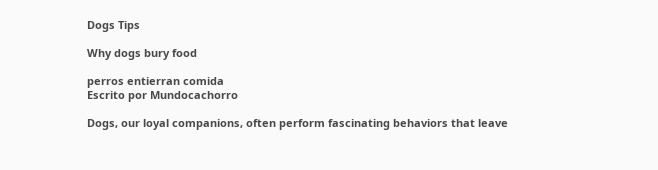Dogs Tips

Why dogs bury food

perros entierran comida
Escrito por Mundocachorro

Dogs, our loyal companions, often perform fascinating behaviors that leave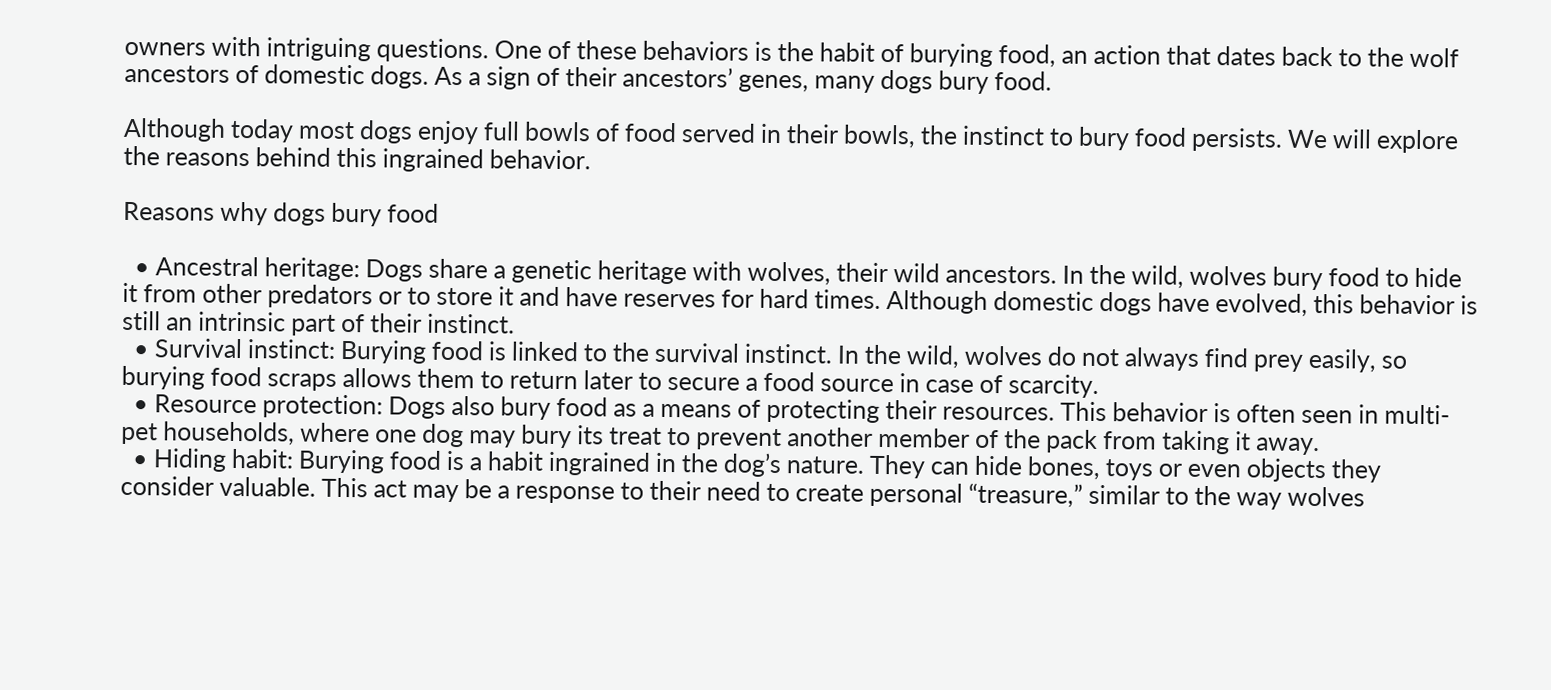owners with intriguing questions. One of these behaviors is the habit of burying food, an action that dates back to the wolf ancestors of domestic dogs. As a sign of their ancestors’ genes, many dogs bury food.

Although today most dogs enjoy full bowls of food served in their bowls, the instinct to bury food persists. We will explore the reasons behind this ingrained behavior.

Reasons why dogs bury food

  • Ancestral heritage: Dogs share a genetic heritage with wolves, their wild ancestors. In the wild, wolves bury food to hide it from other predators or to store it and have reserves for hard times. Although domestic dogs have evolved, this behavior is still an intrinsic part of their instinct.
  • Survival instinct: Burying food is linked to the survival instinct. In the wild, wolves do not always find prey easily, so burying food scraps allows them to return later to secure a food source in case of scarcity.
  • Resource protection: Dogs also bury food as a means of protecting their resources. This behavior is often seen in multi-pet households, where one dog may bury its treat to prevent another member of the pack from taking it away.
  • Hiding habit: Burying food is a habit ingrained in the dog’s nature. They can hide bones, toys or even objects they consider valuable. This act may be a response to their need to create personal “treasure,” similar to the way wolves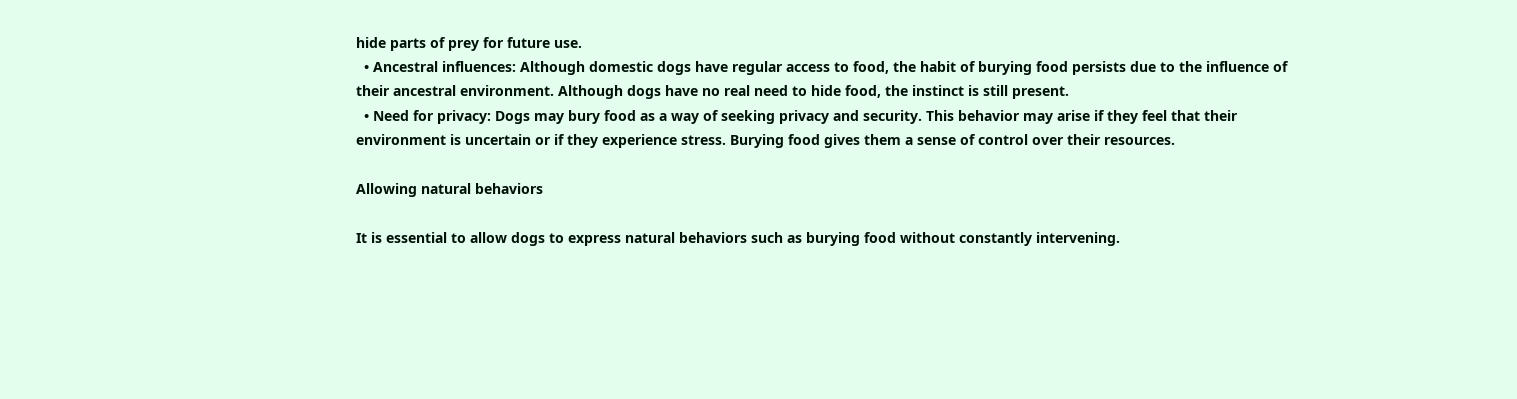hide parts of prey for future use.
  • Ancestral influences: Although domestic dogs have regular access to food, the habit of burying food persists due to the influence of their ancestral environment. Although dogs have no real need to hide food, the instinct is still present.
  • Need for privacy: Dogs may bury food as a way of seeking privacy and security. This behavior may arise if they feel that their environment is uncertain or if they experience stress. Burying food gives them a sense of control over their resources.

Allowing natural behaviors

It is essential to allow dogs to express natural behaviors such as burying food without constantly intervening.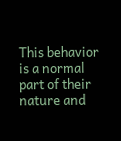This behavior is a normal part of their nature and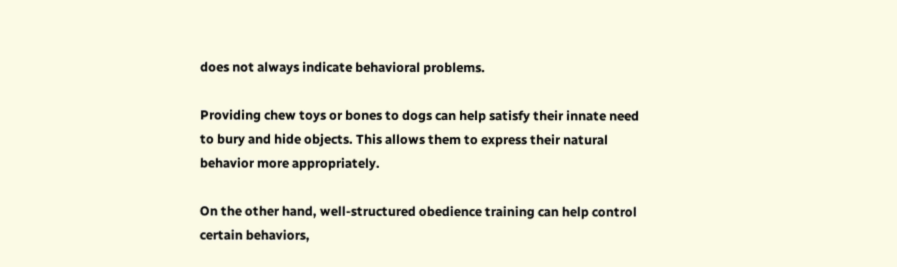does not always indicate behavioral problems.

Providing chew toys or bones to dogs can help satisfy their innate need to bury and hide objects. This allows them to express their natural behavior more appropriately.

On the other hand, well-structured obedience training can help control certain behaviors,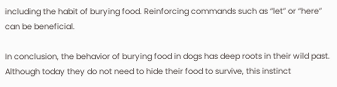including the habit of burying food. Reinforcing commands such as “let” or “here” can be beneficial.

In conclusion, the behavior of burying food in dogs has deep roots in their wild past. Although today they do not need to hide their food to survive, this instinct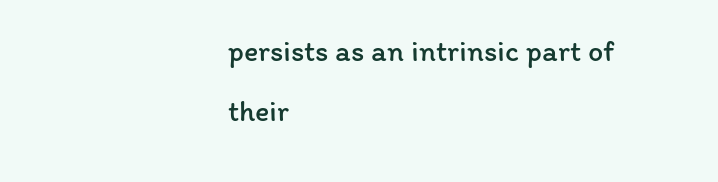persists as an intrinsic part of their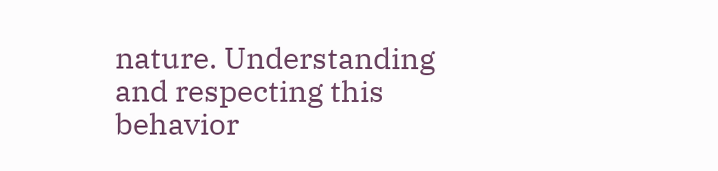nature. Understanding and respecting this behavior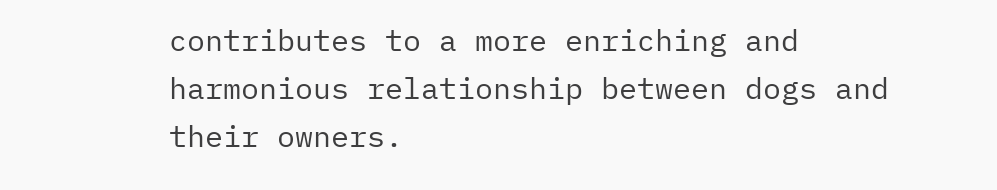contributes to a more enriching and harmonious relationship between dogs and their owners.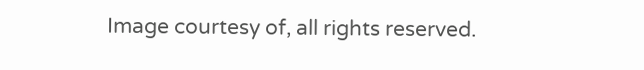Image courtesy of, all rights reserved.